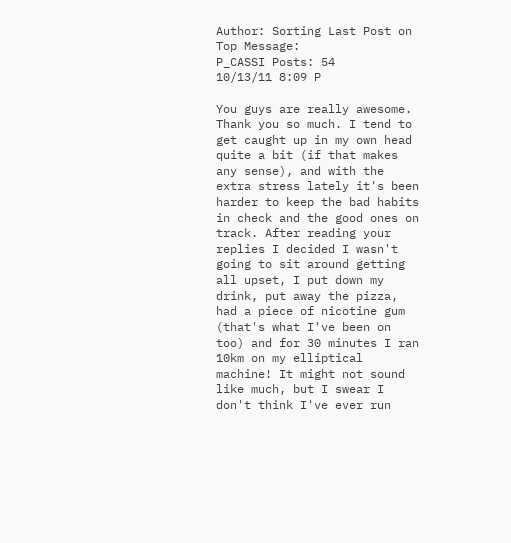Author: Sorting Last Post on Top Message:
P_CASSI Posts: 54
10/13/11 8:09 P

You guys are really awesome. Thank you so much. I tend to get caught up in my own head quite a bit (if that makes any sense), and with the extra stress lately it's been harder to keep the bad habits in check and the good ones on track. After reading your replies I decided I wasn't going to sit around getting all upset, I put down my drink, put away the pizza, had a piece of nicotine gum (that's what I've been on too) and for 30 minutes I ran 10km on my elliptical machine! It might not sound like much, but I swear I don't think I've ever run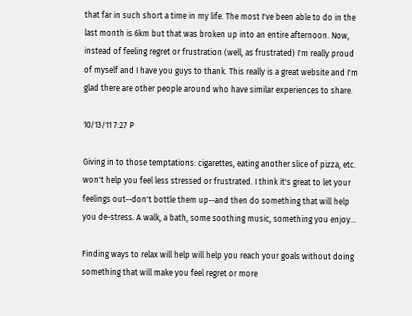that far in such short a time in my life. The most I've been able to do in the last month is 6km but that was broken up into an entire afternoon. Now, instead of feeling regret or frustration (well, as frustrated) I'm really proud of myself and I have you guys to thank. This really is a great website and I'm glad there are other people around who have similar experiences to share.

10/13/11 7:27 P

Giving in to those temptations: cigarettes, eating another slice of pizza, etc. won't help you feel less stressed or frustrated. I think it's great to let your feelings out--don't bottle them up--and then do something that will help you de-stress. A walk, a bath, some soothing music, something you enjoy...

Finding ways to relax will help will help you reach your goals without doing something that will make you feel regret or more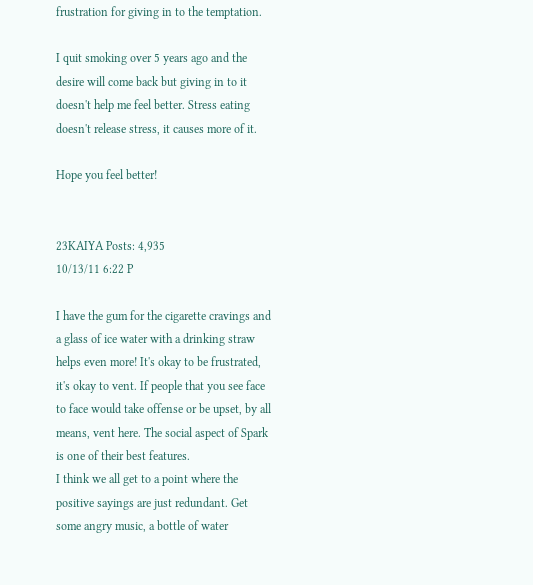frustration for giving in to the temptation.

I quit smoking over 5 years ago and the desire will come back but giving in to it doesn't help me feel better. Stress eating doesn't release stress, it causes more of it.

Hope you feel better!


23KAIYA Posts: 4,935
10/13/11 6:22 P

I have the gum for the cigarette cravings and a glass of ice water with a drinking straw helps even more! It's okay to be frustrated, it's okay to vent. If people that you see face to face would take offense or be upset, by all means, vent here. The social aspect of Spark is one of their best features.
I think we all get to a point where the positive sayings are just redundant. Get some angry music, a bottle of water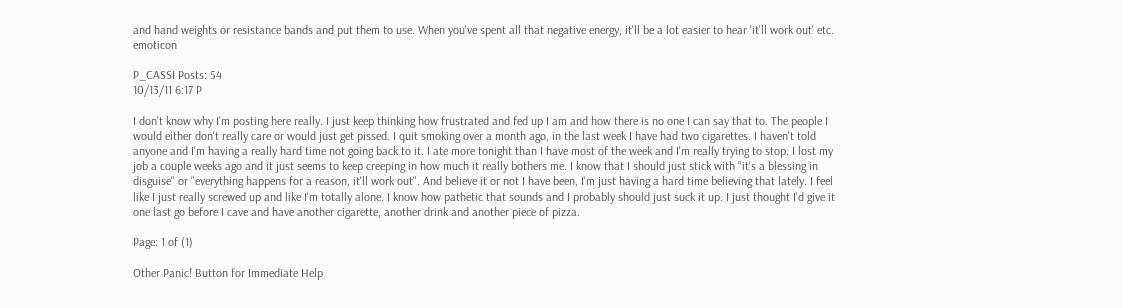and hand weights or resistance bands and put them to use. When you've spent all that negative energy, it'll be a lot easier to hear 'it'll work out' etc. emoticon

P_CASSI Posts: 54
10/13/11 6:17 P

I don't know why I'm posting here really. I just keep thinking how frustrated and fed up I am and how there is no one I can say that to. The people I would either don't really care or would just get pissed. I quit smoking over a month ago, in the last week I have had two cigarettes. I haven't told anyone and I'm having a really hard time not going back to it. I ate more tonight than I have most of the week and I'm really trying to stop. I lost my job a couple weeks ago and it just seems to keep creeping in how much it really bothers me. I know that I should just stick with "it's a blessing in disguise" or "everything happens for a reason, it'll work out". And believe it or not I have been, I'm just having a hard time believing that lately. I feel like I just really screwed up and like I'm totally alone. I know how pathetic that sounds and I probably should just suck it up. I just thought I'd give it one last go before I cave and have another cigarette, another drink and another piece of pizza.

Page: 1 of (1)

Other Panic! Button for Immediate Help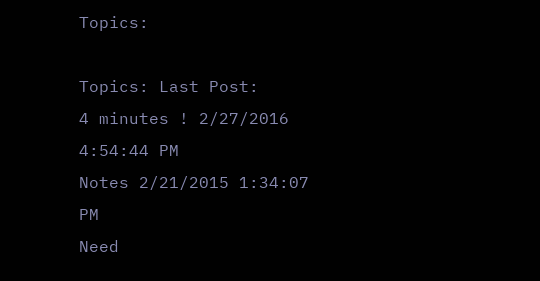Topics:

Topics: Last Post:
4 minutes ! 2/27/2016 4:54:44 PM
Notes 2/21/2015 1:34:07 PM
Need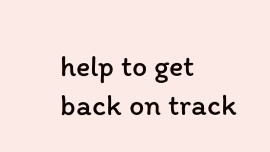help to get back on track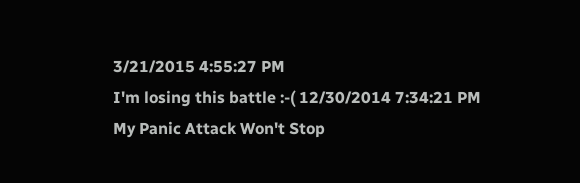3/21/2015 4:55:27 PM
I'm losing this battle :-( 12/30/2014 7:34:21 PM
My Panic Attack Won't Stop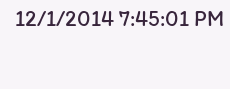12/1/2014 7:45:01 PM